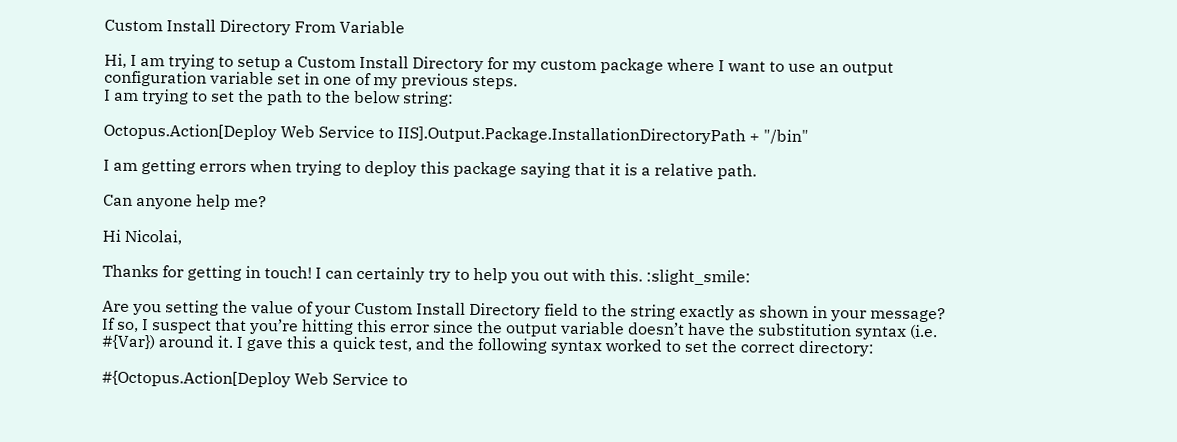Custom Install Directory From Variable

Hi, I am trying to setup a Custom Install Directory for my custom package where I want to use an output configuration variable set in one of my previous steps.
I am trying to set the path to the below string:

Octopus.Action[Deploy Web Service to IIS].Output.Package.InstallationDirectoryPath + "/bin"

I am getting errors when trying to deploy this package saying that it is a relative path.

Can anyone help me?

Hi Nicolai,

Thanks for getting in touch! I can certainly try to help you out with this. :slight_smile:

Are you setting the value of your Custom Install Directory field to the string exactly as shown in your message? If so, I suspect that you’re hitting this error since the output variable doesn’t have the substitution syntax (i.e. #{Var}) around it. I gave this a quick test, and the following syntax worked to set the correct directory:

#{Octopus.Action[Deploy Web Service to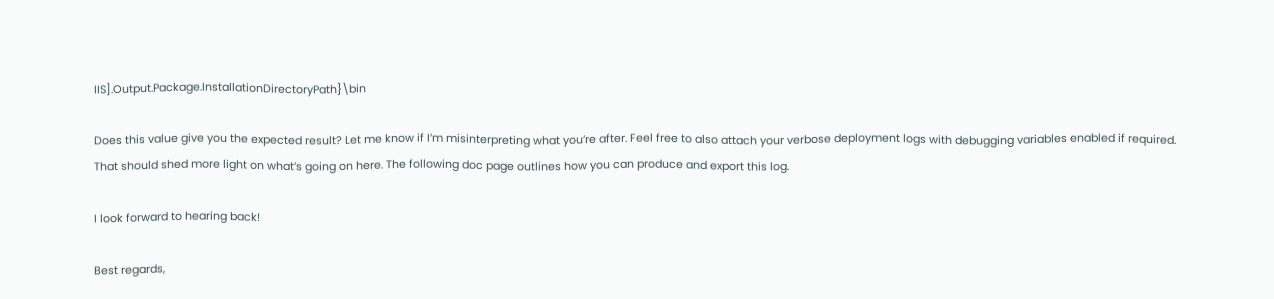IIS].Output.Package.InstallationDirectoryPath}\bin

Does this value give you the expected result? Let me know if I’m misinterpreting what you’re after. Feel free to also attach your verbose deployment logs with debugging variables enabled if required. That should shed more light on what’s going on here. The following doc page outlines how you can produce and export this log.

I look forward to hearing back!

Best regards,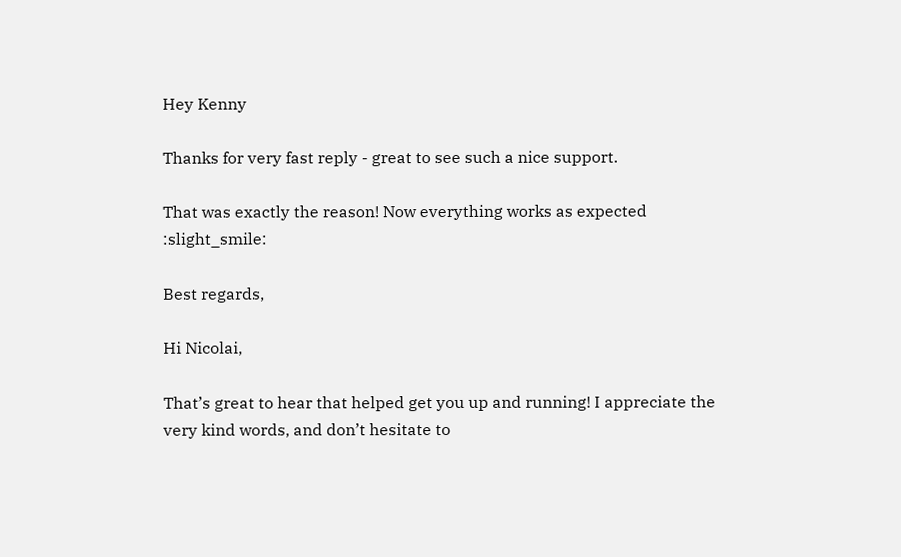Hey Kenny

Thanks for very fast reply - great to see such a nice support.

That was exactly the reason! Now everything works as expected :slight_smile:

Best regards,

Hi Nicolai,

That’s great to hear that helped get you up and running! I appreciate the very kind words, and don’t hesitate to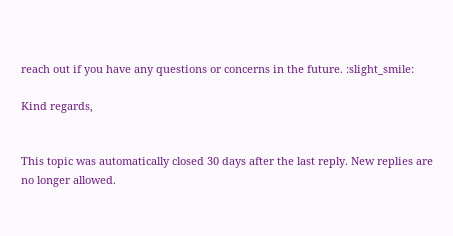reach out if you have any questions or concerns in the future. :slight_smile:

Kind regards,


This topic was automatically closed 30 days after the last reply. New replies are no longer allowed.